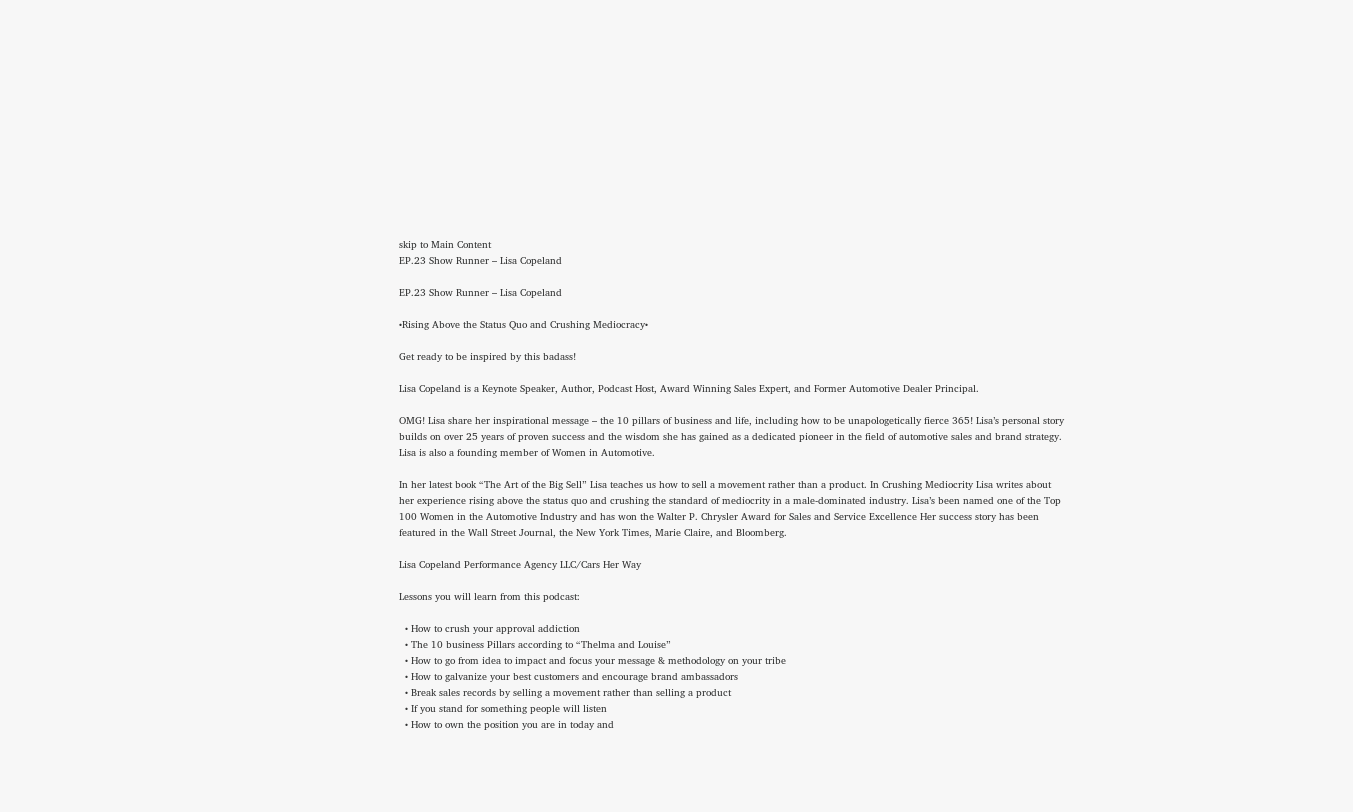skip to Main Content
EP.23 Show Runner – Lisa Copeland

EP.23 Show Runner – Lisa Copeland

•Rising Above the Status Quo and Crushing Mediocracy•

Get ready to be inspired by this badass!

Lisa Copeland is a Keynote Speaker, Author, Podcast Host, Award Winning Sales Expert, and Former Automotive Dealer Principal.

OMG! Lisa share her inspirational message – the 10 pillars of business and life, including how to be unapologetically fierce 365! Lisa’s personal story builds on over 25 years of proven success and the wisdom she has gained as a dedicated pioneer in the field of automotive sales and brand strategy. Lisa is also a founding member of Women in Automotive.

In her latest book “The Art of the Big Sell” Lisa teaches us how to sell a movement rather than a product. In Crushing Mediocrity Lisa writes about her experience rising above the status quo and crushing the standard of mediocrity in a male-dominated industry. Lisa’s been named one of the Top 100 Women in the Automotive Industry and has won the Walter P. Chrysler Award for Sales and Service Excellence Her success story has been featured in the Wall Street Journal, the New York Times, Marie Claire, and Bloomberg.

Lisa Copeland Performance Agency LLC/Cars Her Way

Lessons you will learn from this podcast:

  • How to crush your approval addiction
  • The 10 business Pillars according to “Thelma and Louise”
  • How to go from idea to impact and focus your message & methodology on your tribe
  • How to galvanize your best customers and encourage brand ambassadors
  • Break sales records by selling a movement rather than selling a product
  • If you stand for something people will listen
  • How to own the position you are in today and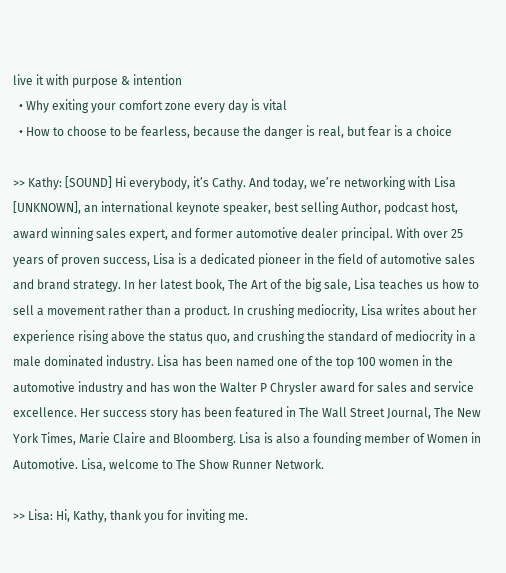live it with purpose & intention
  • Why exiting your comfort zone every day is vital
  • How to choose to be fearless, because the danger is real, but fear is a choice

>> Kathy: [SOUND] Hi everybody, it’s Cathy. And today, we’re networking with Lisa [UNKNOWN], an international keynote speaker, best selling Author, podcast host, award winning sales expert, and former automotive dealer principal. With over 25 years of proven success, Lisa is a dedicated pioneer in the field of automotive sales and brand strategy. In her latest book, The Art of the big sale, Lisa teaches us how to sell a movement rather than a product. In crushing mediocrity, Lisa writes about her experience rising above the status quo, and crushing the standard of mediocrity in a male dominated industry. Lisa has been named one of the top 100 women in the automotive industry and has won the Walter P Chrysler award for sales and service excellence. Her success story has been featured in The Wall Street Journal, The New York Times, Marie Claire and Bloomberg. Lisa is also a founding member of Women in Automotive. Lisa, welcome to The Show Runner Network.

>> Lisa: Hi, Kathy, thank you for inviting me.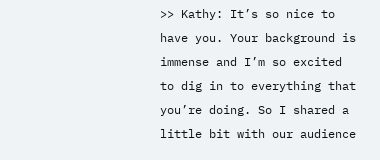>> Kathy: It’s so nice to have you. Your background is immense and I’m so excited to dig in to everything that you’re doing. So I shared a little bit with our audience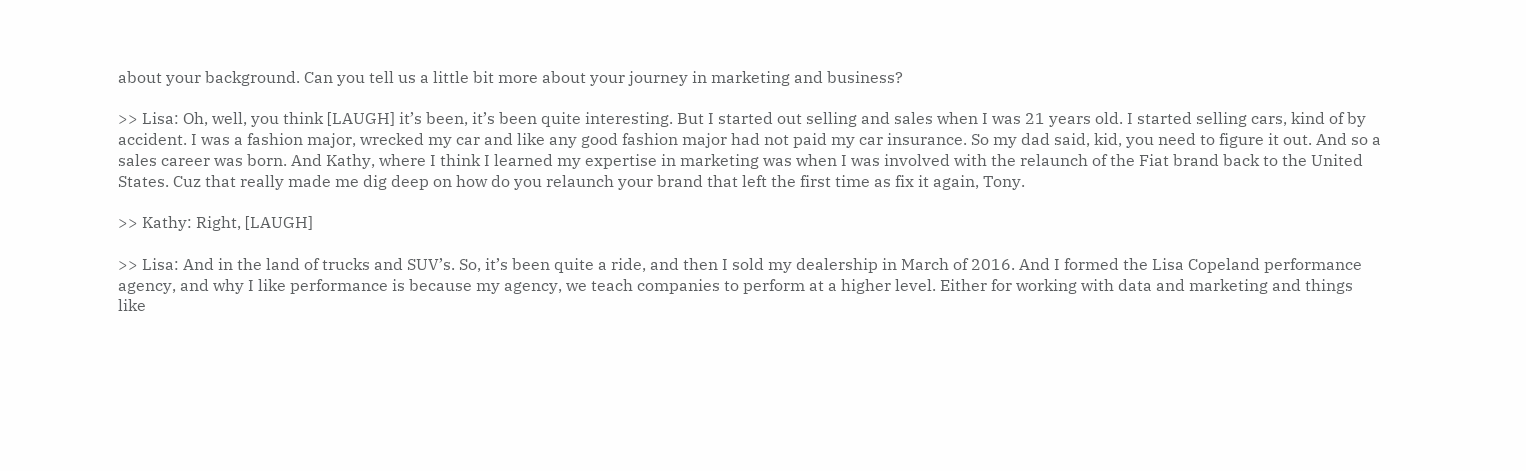about your background. Can you tell us a little bit more about your journey in marketing and business?

>> Lisa: Oh, well, you think [LAUGH] it’s been, it’s been quite interesting. But I started out selling and sales when I was 21 years old. I started selling cars, kind of by accident. I was a fashion major, wrecked my car and like any good fashion major had not paid my car insurance. So my dad said, kid, you need to figure it out. And so a sales career was born. And Kathy, where I think I learned my expertise in marketing was when I was involved with the relaunch of the Fiat brand back to the United States. Cuz that really made me dig deep on how do you relaunch your brand that left the first time as fix it again, Tony.

>> Kathy: Right, [LAUGH]

>> Lisa: And in the land of trucks and SUV’s. So, it’s been quite a ride, and then I sold my dealership in March of 2016. And I formed the Lisa Copeland performance agency, and why I like performance is because my agency, we teach companies to perform at a higher level. Either for working with data and marketing and things like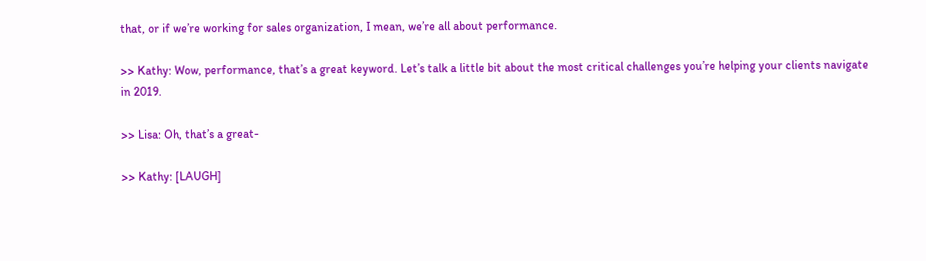that, or if we’re working for sales organization, I mean, we’re all about performance.

>> Kathy: Wow, performance, that’s a great keyword. Let’s talk a little bit about the most critical challenges you’re helping your clients navigate in 2019.

>> Lisa: Oh, that’s a great-

>> Kathy: [LAUGH]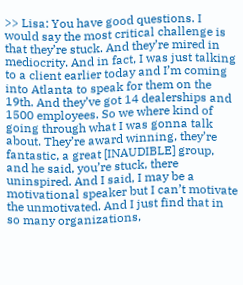>> Lisa: You have good questions. I would say the most critical challenge is that they’re stuck. And they’re mired in mediocrity. And in fact, I was just talking to a client earlier today and I’m coming into Atlanta to speak for them on the 19th. And they’ve got 14 dealerships and 1500 employees. So we where kind of going through what I was gonna talk about. They’re award winning, they’re fantastic, a great [INAUDIBLE] group, and he said, you’re stuck, there uninspired. And I said, I may be a motivational speaker but I can’t motivate the unmotivated. And I just find that in so many organizations,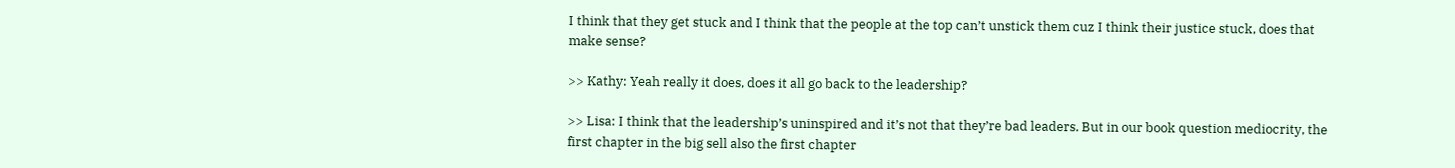I think that they get stuck and I think that the people at the top can’t unstick them cuz I think their justice stuck, does that make sense?

>> Kathy: Yeah really it does, does it all go back to the leadership?

>> Lisa: I think that the leadership’s uninspired and it’s not that they’re bad leaders. But in our book question mediocrity, the first chapter in the big sell also the first chapter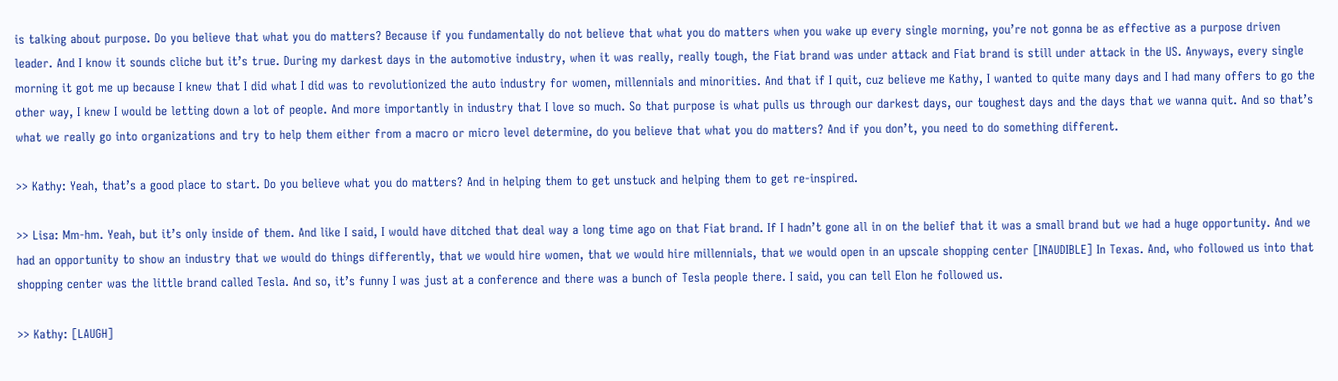is talking about purpose. Do you believe that what you do matters? Because if you fundamentally do not believe that what you do matters when you wake up every single morning, you’re not gonna be as effective as a purpose driven leader. And I know it sounds cliche but it’s true. During my darkest days in the automotive industry, when it was really, really tough, the Fiat brand was under attack and Fiat brand is still under attack in the US. Anyways, every single morning it got me up because I knew that I did what I did was to revolutionized the auto industry for women, millennials and minorities. And that if I quit, cuz believe me Kathy, I wanted to quite many days and I had many offers to go the other way, I knew I would be letting down a lot of people. And more importantly in industry that I love so much. So that purpose is what pulls us through our darkest days, our toughest days and the days that we wanna quit. And so that’s what we really go into organizations and try to help them either from a macro or micro level determine, do you believe that what you do matters? And if you don’t, you need to do something different.

>> Kathy: Yeah, that’s a good place to start. Do you believe what you do matters? And in helping them to get unstuck and helping them to get re-inspired.

>> Lisa: Mm-hm. Yeah, but it’s only inside of them. And like I said, I would have ditched that deal way a long time ago on that Fiat brand. If I hadn’t gone all in on the belief that it was a small brand but we had a huge opportunity. And we had an opportunity to show an industry that we would do things differently, that we would hire women, that we would hire millennials, that we would open in an upscale shopping center [INAUDIBLE] In Texas. And, who followed us into that shopping center was the little brand called Tesla. And so, it’s funny I was just at a conference and there was a bunch of Tesla people there. I said, you can tell Elon he followed us.

>> Kathy: [LAUGH]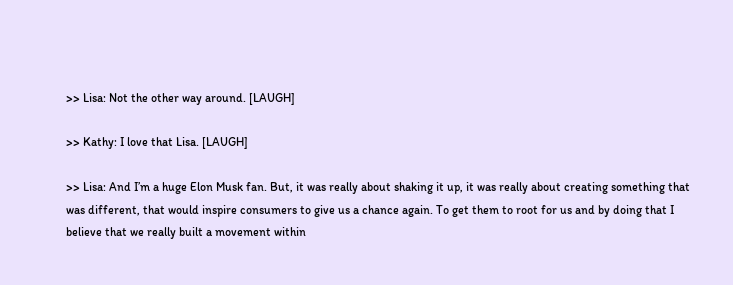>> Lisa: Not the other way around. [LAUGH]

>> Kathy: I love that Lisa. [LAUGH]

>> Lisa: And I’m a huge Elon Musk fan. But, it was really about shaking it up, it was really about creating something that was different, that would inspire consumers to give us a chance again. To get them to root for us and by doing that I believe that we really built a movement within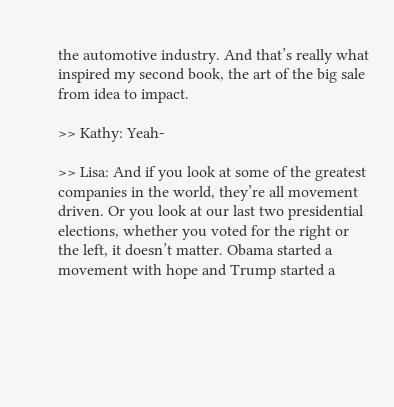the automotive industry. And that’s really what inspired my second book, the art of the big sale from idea to impact.

>> Kathy: Yeah-

>> Lisa: And if you look at some of the greatest companies in the world, they’re all movement driven. Or you look at our last two presidential elections, whether you voted for the right or the left, it doesn’t matter. Obama started a movement with hope and Trump started a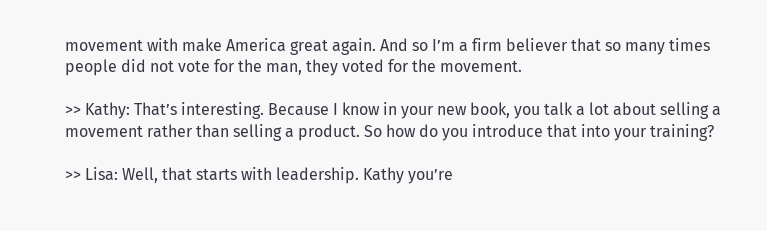movement with make America great again. And so I’m a firm believer that so many times people did not vote for the man, they voted for the movement.

>> Kathy: That’s interesting. Because I know in your new book, you talk a lot about selling a movement rather than selling a product. So how do you introduce that into your training?

>> Lisa: Well, that starts with leadership. Kathy you’re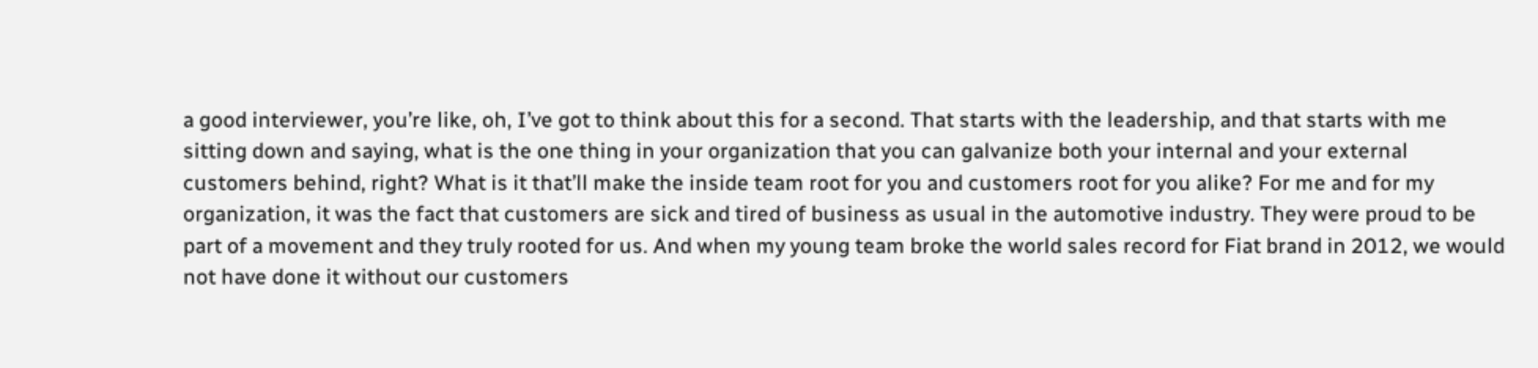a good interviewer, you’re like, oh, I’ve got to think about this for a second. That starts with the leadership, and that starts with me sitting down and saying, what is the one thing in your organization that you can galvanize both your internal and your external customers behind, right? What is it that’ll make the inside team root for you and customers root for you alike? For me and for my organization, it was the fact that customers are sick and tired of business as usual in the automotive industry. They were proud to be part of a movement and they truly rooted for us. And when my young team broke the world sales record for Fiat brand in 2012, we would not have done it without our customers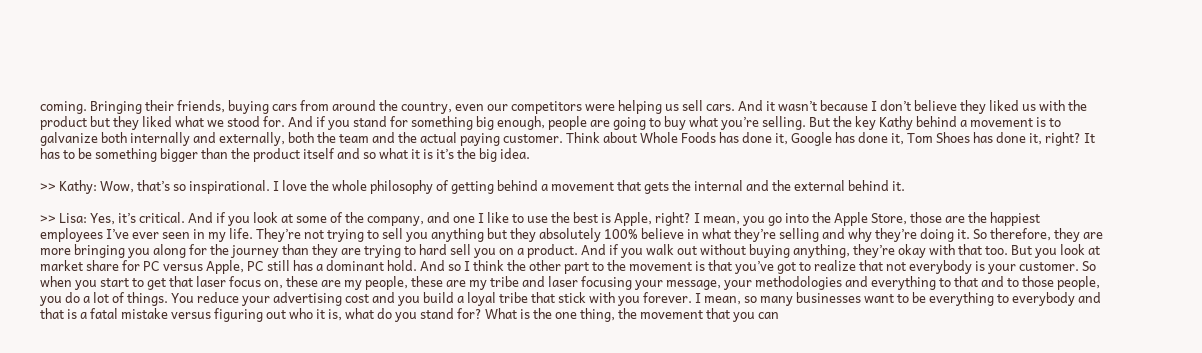coming. Bringing their friends, buying cars from around the country, even our competitors were helping us sell cars. And it wasn’t because I don’t believe they liked us with the product but they liked what we stood for. And if you stand for something big enough, people are going to buy what you’re selling. But the key Kathy behind a movement is to galvanize both internally and externally, both the team and the actual paying customer. Think about Whole Foods has done it, Google has done it, Tom Shoes has done it, right? It has to be something bigger than the product itself and so what it is it’s the big idea.

>> Kathy: Wow, that’s so inspirational. I love the whole philosophy of getting behind a movement that gets the internal and the external behind it.

>> Lisa: Yes, it’s critical. And if you look at some of the company, and one I like to use the best is Apple, right? I mean, you go into the Apple Store, those are the happiest employees I’ve ever seen in my life. They’re not trying to sell you anything but they absolutely 100% believe in what they’re selling and why they’re doing it. So therefore, they are more bringing you along for the journey than they are trying to hard sell you on a product. And if you walk out without buying anything, they’re okay with that too. But you look at market share for PC versus Apple, PC still has a dominant hold. And so I think the other part to the movement is that you’ve got to realize that not everybody is your customer. So when you start to get that laser focus on, these are my people, these are my tribe and laser focusing your message, your methodologies and everything to that and to those people, you do a lot of things. You reduce your advertising cost and you build a loyal tribe that stick with you forever. I mean, so many businesses want to be everything to everybody and that is a fatal mistake versus figuring out who it is, what do you stand for? What is the one thing, the movement that you can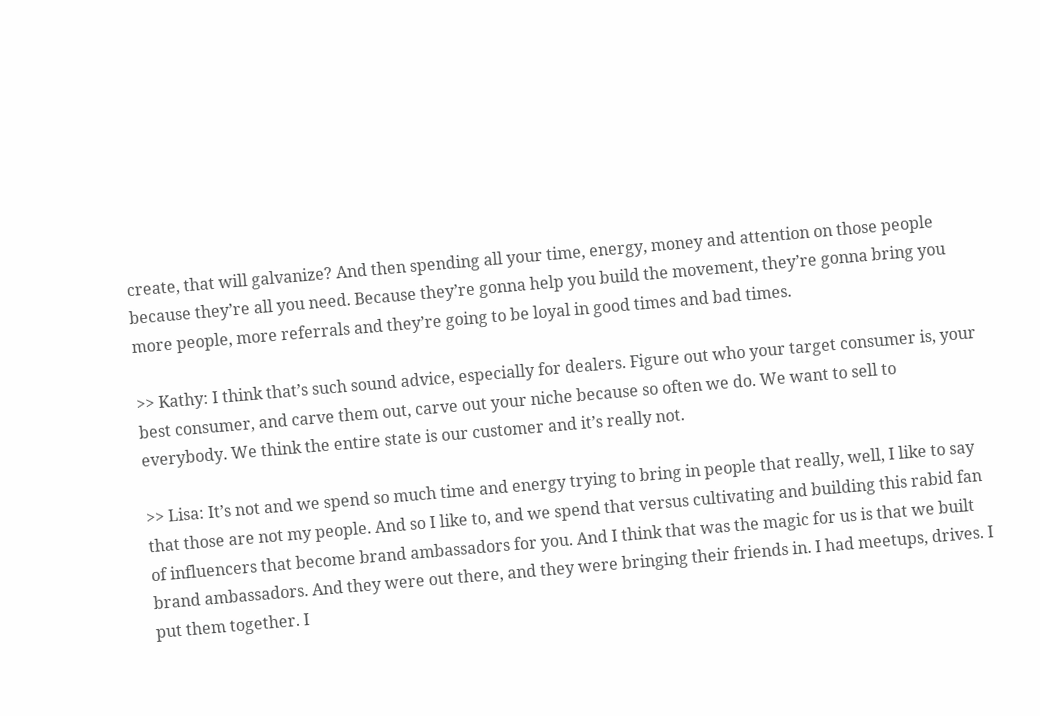create, that will galvanize? And then spending all your time, energy, money and attention on those people because they’re all you need. Because they’re gonna help you build the movement, they’re gonna bring you more people, more referrals and they’re going to be loyal in good times and bad times.

>> Kathy: I think that’s such sound advice, especially for dealers. Figure out who your target consumer is, your best consumer, and carve them out, carve out your niche because so often we do. We want to sell to everybody. We think the entire state is our customer and it’s really not.

>> Lisa: It’s not and we spend so much time and energy trying to bring in people that really, well, I like to say that those are not my people. And so I like to, and we spend that versus cultivating and building this rabid fan of influencers that become brand ambassadors for you. And I think that was the magic for us is that we built brand ambassadors. And they were out there, and they were bringing their friends in. I had meetups, drives. I put them together. I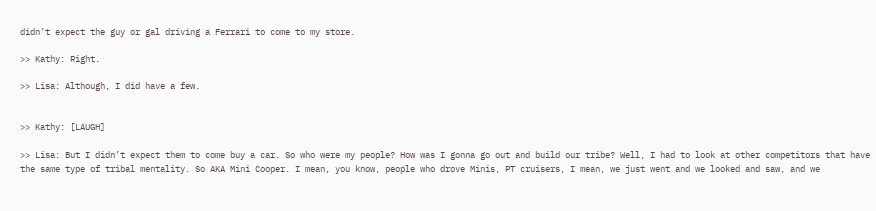didn’t expect the guy or gal driving a Ferrari to come to my store.

>> Kathy: Right.

>> Lisa: Although, I did have a few.


>> Kathy: [LAUGH]

>> Lisa: But I didn’t expect them to come buy a car. So who were my people? How was I gonna go out and build our tribe? Well, I had to look at other competitors that have the same type of tribal mentality. So AKA Mini Cooper. I mean, you know, people who drove Minis, PT cruisers, I mean, we just went and we looked and saw, and we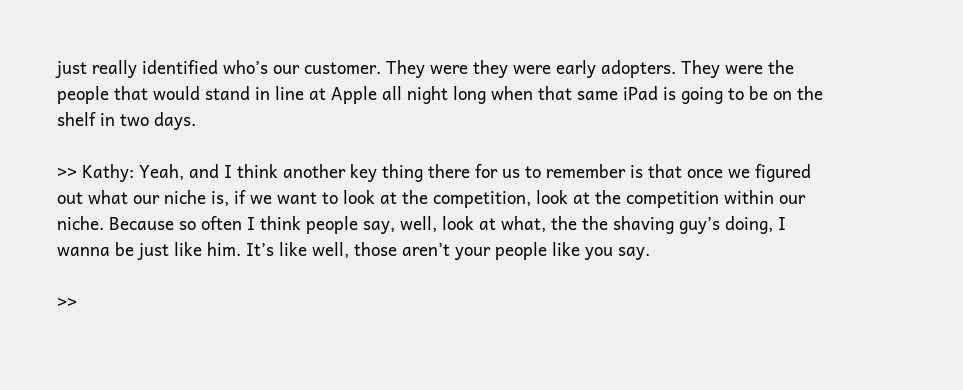just really identified who’s our customer. They were they were early adopters. They were the people that would stand in line at Apple all night long when that same iPad is going to be on the shelf in two days.

>> Kathy: Yeah, and I think another key thing there for us to remember is that once we figured out what our niche is, if we want to look at the competition, look at the competition within our niche. Because so often I think people say, well, look at what, the the shaving guy’s doing, I wanna be just like him. It’s like well, those aren’t your people like you say.

>>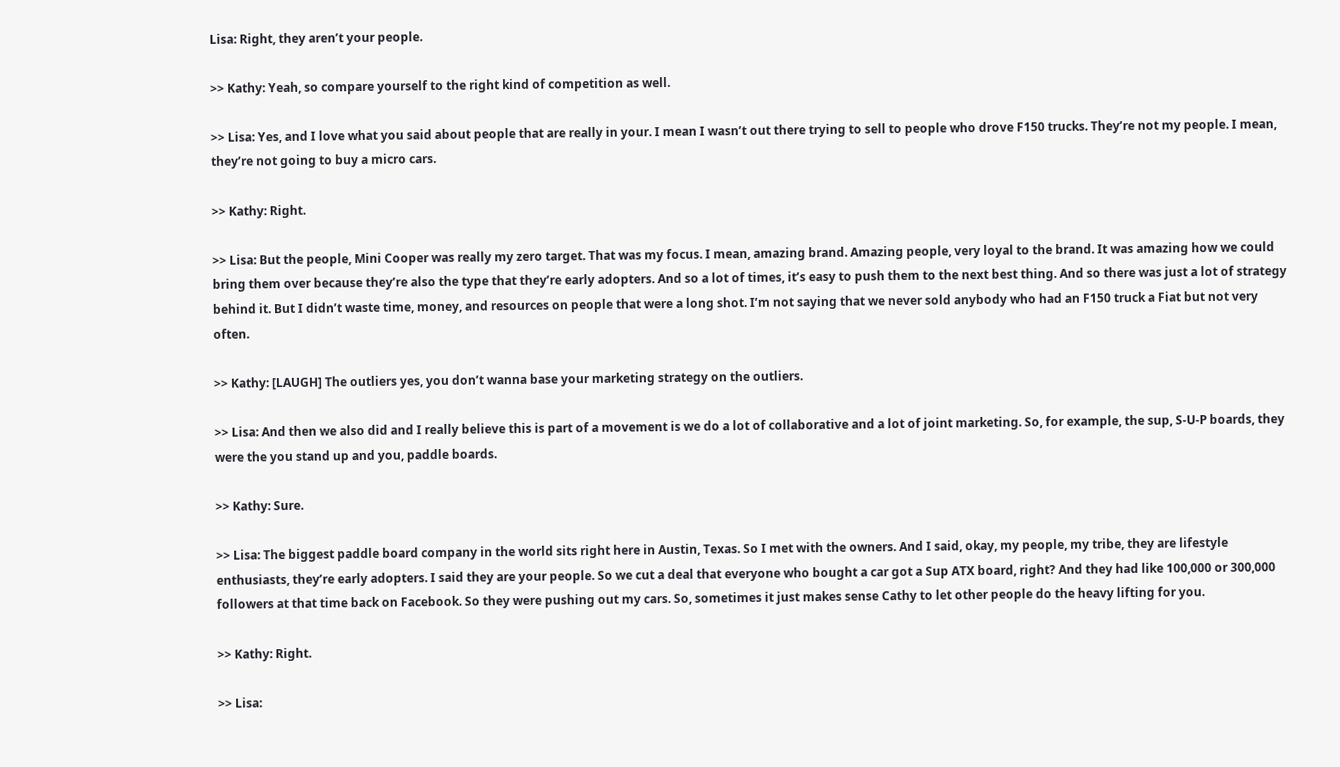Lisa: Right, they aren’t your people.

>> Kathy: Yeah, so compare yourself to the right kind of competition as well.

>> Lisa: Yes, and I love what you said about people that are really in your. I mean I wasn’t out there trying to sell to people who drove F150 trucks. They’re not my people. I mean, they’re not going to buy a micro cars.

>> Kathy: Right.

>> Lisa: But the people, Mini Cooper was really my zero target. That was my focus. I mean, amazing brand. Amazing people, very loyal to the brand. It was amazing how we could bring them over because they’re also the type that they’re early adopters. And so a lot of times, it’s easy to push them to the next best thing. And so there was just a lot of strategy behind it. But I didn’t waste time, money, and resources on people that were a long shot. I’m not saying that we never sold anybody who had an F150 truck a Fiat but not very often.

>> Kathy: [LAUGH] The outliers yes, you don’t wanna base your marketing strategy on the outliers.

>> Lisa: And then we also did and I really believe this is part of a movement is we do a lot of collaborative and a lot of joint marketing. So, for example, the sup, S-U-P boards, they were the you stand up and you, paddle boards.

>> Kathy: Sure.

>> Lisa: The biggest paddle board company in the world sits right here in Austin, Texas. So I met with the owners. And I said, okay, my people, my tribe, they are lifestyle enthusiasts, they’re early adopters. I said they are your people. So we cut a deal that everyone who bought a car got a Sup ATX board, right? And they had like 100,000 or 300,000 followers at that time back on Facebook. So they were pushing out my cars. So, sometimes it just makes sense Cathy to let other people do the heavy lifting for you.

>> Kathy: Right.

>> Lisa: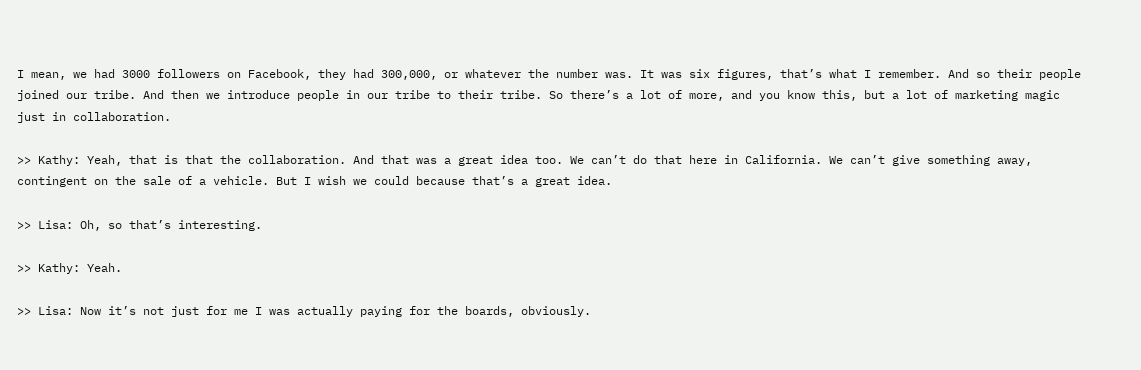I mean, we had 3000 followers on Facebook, they had 300,000, or whatever the number was. It was six figures, that’s what I remember. And so their people joined our tribe. And then we introduce people in our tribe to their tribe. So there’s a lot of more, and you know this, but a lot of marketing magic just in collaboration.

>> Kathy: Yeah, that is that the collaboration. And that was a great idea too. We can’t do that here in California. We can’t give something away, contingent on the sale of a vehicle. But I wish we could because that’s a great idea.

>> Lisa: Oh, so that’s interesting.

>> Kathy: Yeah.

>> Lisa: Now it’s not just for me I was actually paying for the boards, obviously.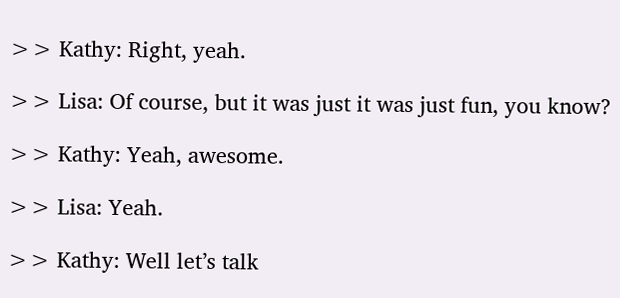>> Kathy: Right, yeah.

>> Lisa: Of course, but it was just it was just fun, you know?

>> Kathy: Yeah, awesome.

>> Lisa: Yeah.

>> Kathy: Well let’s talk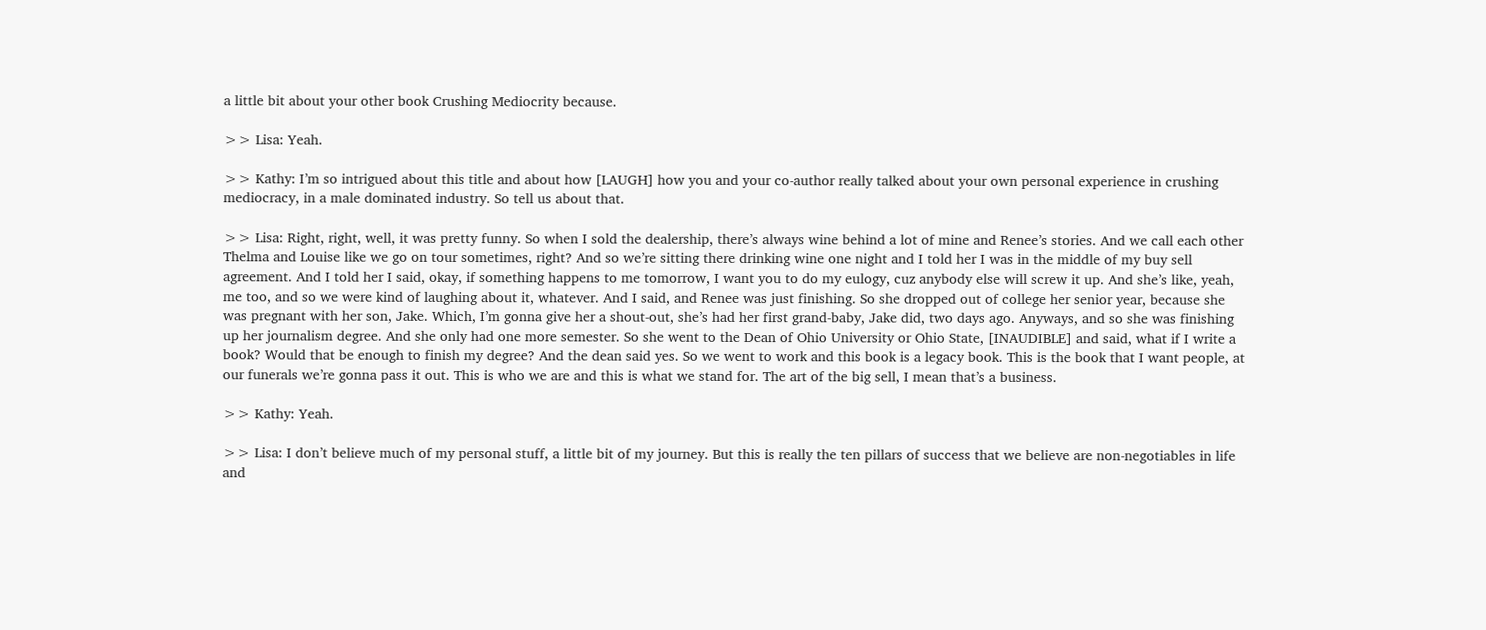a little bit about your other book Crushing Mediocrity because.

>> Lisa: Yeah.

>> Kathy: I’m so intrigued about this title and about how [LAUGH] how you and your co-author really talked about your own personal experience in crushing mediocracy, in a male dominated industry. So tell us about that.

>> Lisa: Right, right, well, it was pretty funny. So when I sold the dealership, there’s always wine behind a lot of mine and Renee’s stories. And we call each other Thelma and Louise like we go on tour sometimes, right? And so we’re sitting there drinking wine one night and I told her I was in the middle of my buy sell agreement. And I told her I said, okay, if something happens to me tomorrow, I want you to do my eulogy, cuz anybody else will screw it up. And she’s like, yeah, me too, and so we were kind of laughing about it, whatever. And I said, and Renee was just finishing. So she dropped out of college her senior year, because she was pregnant with her son, Jake. Which, I’m gonna give her a shout-out, she’s had her first grand-baby, Jake did, two days ago. Anyways, and so she was finishing up her journalism degree. And she only had one more semester. So she went to the Dean of Ohio University or Ohio State, [INAUDIBLE] and said, what if I write a book? Would that be enough to finish my degree? And the dean said yes. So we went to work and this book is a legacy book. This is the book that I want people, at our funerals we’re gonna pass it out. This is who we are and this is what we stand for. The art of the big sell, I mean that’s a business.

>> Kathy: Yeah.

>> Lisa: I don’t believe much of my personal stuff, a little bit of my journey. But this is really the ten pillars of success that we believe are non-negotiables in life and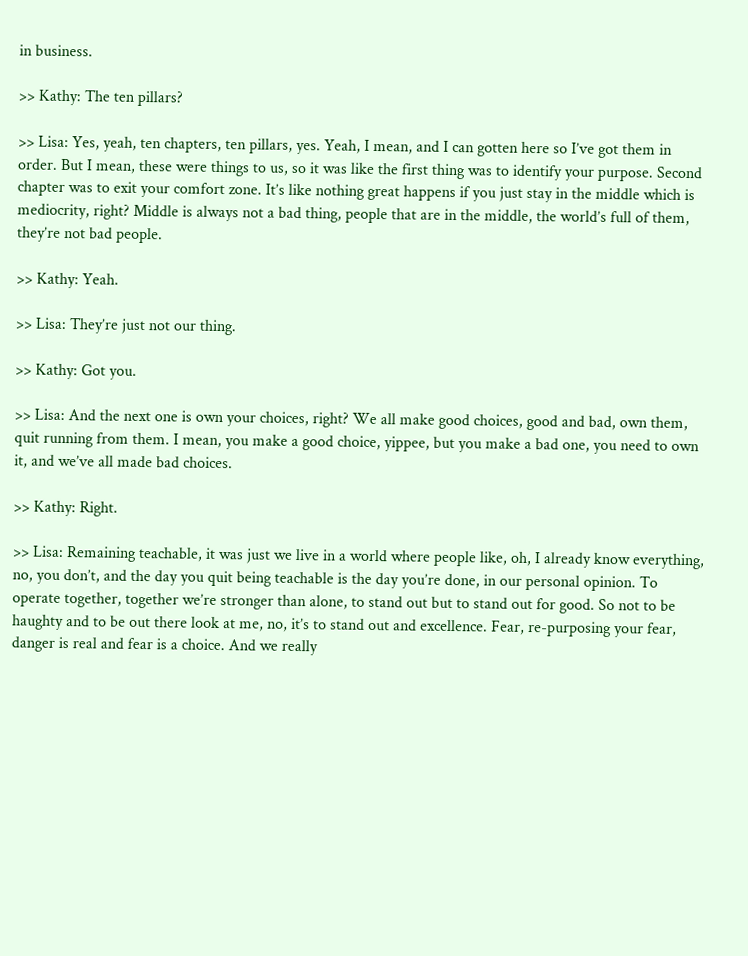in business.

>> Kathy: The ten pillars?

>> Lisa: Yes, yeah, ten chapters, ten pillars, yes. Yeah, I mean, and I can gotten here so I’ve got them in order. But I mean, these were things to us, so it was like the first thing was to identify your purpose. Second chapter was to exit your comfort zone. It’s like nothing great happens if you just stay in the middle which is mediocrity, right? Middle is always not a bad thing, people that are in the middle, the world’s full of them, they’re not bad people.

>> Kathy: Yeah.

>> Lisa: They’re just not our thing.

>> Kathy: Got you.

>> Lisa: And the next one is own your choices, right? We all make good choices, good and bad, own them, quit running from them. I mean, you make a good choice, yippee, but you make a bad one, you need to own it, and we’ve all made bad choices.

>> Kathy: Right.

>> Lisa: Remaining teachable, it was just we live in a world where people like, oh, I already know everything, no, you don’t, and the day you quit being teachable is the day you’re done, in our personal opinion. To operate together, together we’re stronger than alone, to stand out but to stand out for good. So not to be haughty and to be out there look at me, no, it’s to stand out and excellence. Fear, re-purposing your fear, danger is real and fear is a choice. And we really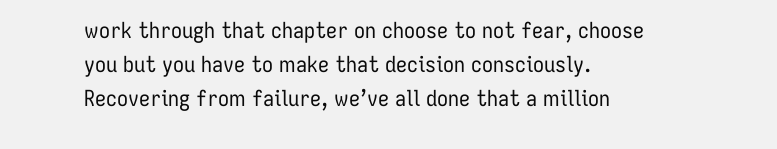work through that chapter on choose to not fear, choose you but you have to make that decision consciously. Recovering from failure, we’ve all done that a million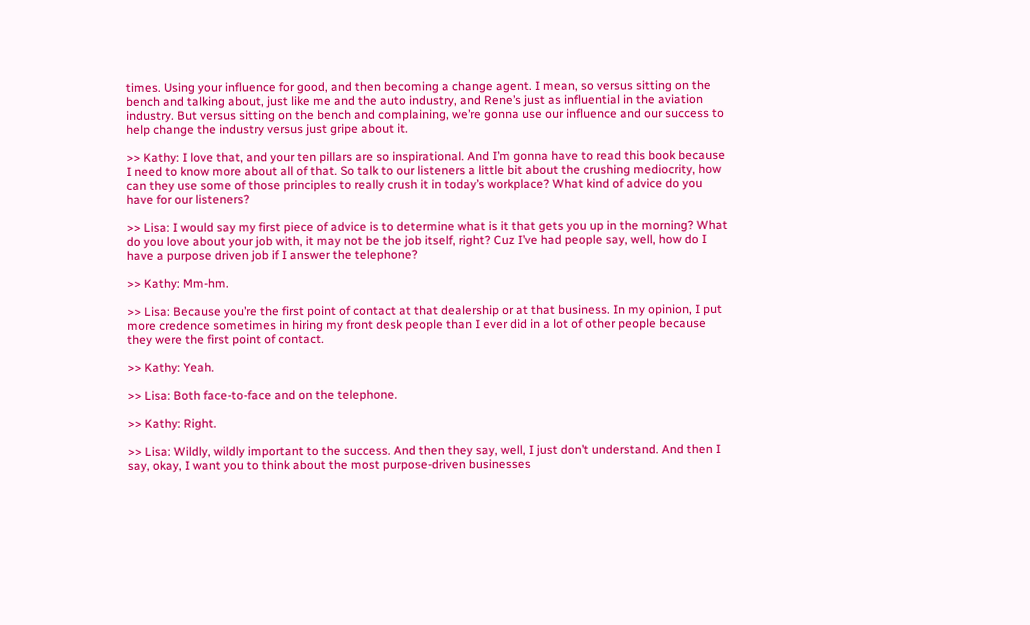times. Using your influence for good, and then becoming a change agent. I mean, so versus sitting on the bench and talking about, just like me and the auto industry, and Rene’s just as influential in the aviation industry. But versus sitting on the bench and complaining, we’re gonna use our influence and our success to help change the industry versus just gripe about it.

>> Kathy: I love that, and your ten pillars are so inspirational. And I’m gonna have to read this book because I need to know more about all of that. So talk to our listeners a little bit about the crushing mediocrity, how can they use some of those principles to really crush it in today’s workplace? What kind of advice do you have for our listeners?

>> Lisa: I would say my first piece of advice is to determine what is it that gets you up in the morning? What do you love about your job with, it may not be the job itself, right? Cuz I’ve had people say, well, how do I have a purpose driven job if I answer the telephone?

>> Kathy: Mm-hm.

>> Lisa: Because you’re the first point of contact at that dealership or at that business. In my opinion, I put more credence sometimes in hiring my front desk people than I ever did in a lot of other people because they were the first point of contact.

>> Kathy: Yeah.

>> Lisa: Both face-to-face and on the telephone.

>> Kathy: Right.

>> Lisa: Wildly, wildly important to the success. And then they say, well, I just don’t understand. And then I say, okay, I want you to think about the most purpose-driven businesses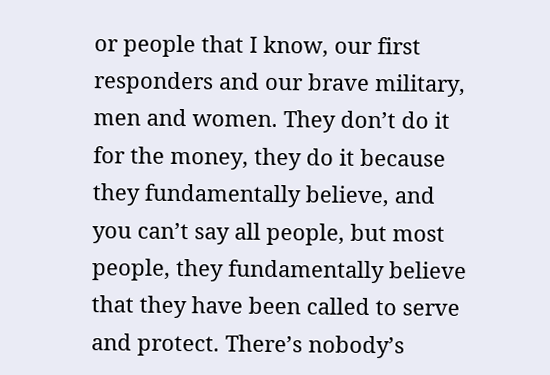or people that I know, our first responders and our brave military, men and women. They don’t do it for the money, they do it because they fundamentally believe, and you can’t say all people, but most people, they fundamentally believe that they have been called to serve and protect. There’s nobody’s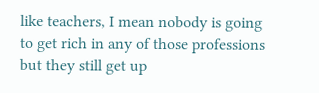like teachers, I mean nobody is going to get rich in any of those professions but they still get up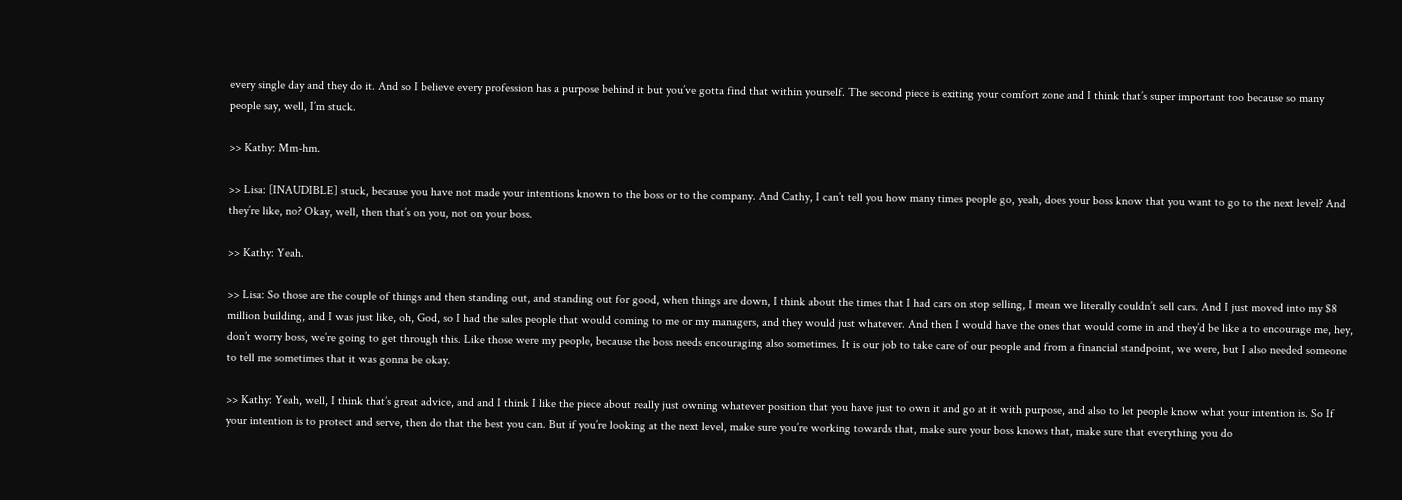every single day and they do it. And so I believe every profession has a purpose behind it but you’ve gotta find that within yourself. The second piece is exiting your comfort zone and I think that’s super important too because so many people say, well, I’m stuck.

>> Kathy: Mm-hm.

>> Lisa: [INAUDIBLE] stuck, because you have not made your intentions known to the boss or to the company. And Cathy, I can’t tell you how many times people go, yeah, does your boss know that you want to go to the next level? And they’re like, no? Okay, well, then that’s on you, not on your boss.

>> Kathy: Yeah.

>> Lisa: So those are the couple of things and then standing out, and standing out for good, when things are down, I think about the times that I had cars on stop selling, I mean we literally couldn’t sell cars. And I just moved into my $8 million building, and I was just like, oh, God, so I had the sales people that would coming to me or my managers, and they would just whatever. And then I would have the ones that would come in and they’d be like a to encourage me, hey, don’t worry boss, we’re going to get through this. Like those were my people, because the boss needs encouraging also sometimes. It is our job to take care of our people and from a financial standpoint, we were, but I also needed someone to tell me sometimes that it was gonna be okay.

>> Kathy: Yeah, well, I think that’s great advice, and and I think I like the piece about really just owning whatever position that you have just to own it and go at it with purpose, and also to let people know what your intention is. So If your intention is to protect and serve, then do that the best you can. But if you’re looking at the next level, make sure you’re working towards that, make sure your boss knows that, make sure that everything you do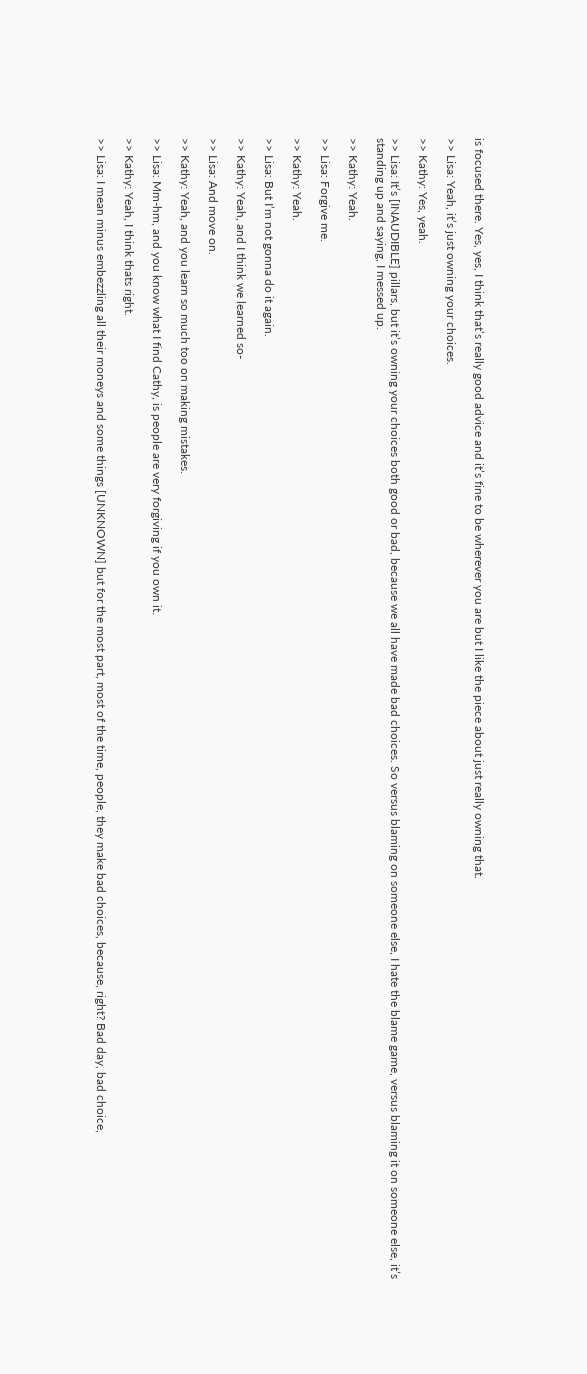is focused there. Yes, yes, I think that’s really good advice and it’s fine to be wherever you are but I like the piece about just really owning that.

>> Lisa: Yeah, it’s just owning your choices.

>> Kathy: Yes, yeah.

>> Lisa: It’s [INAUDIBLE] pillars, but it’s owning your choices both good or bad, because we all have made bad choices. So versus blaming on someone else, I hate the blame game, versus blaming it on someone else, it’s standing up and saying, I messed up.

>> Kathy: Yeah.

>> Lisa: Forgive me.

>> Kathy: Yeah.

>> Lisa: But I’m not gonna do it again.

>> Kathy: Yeah, and I think we learned so-

>> Lisa: And move on.

>> Kathy: Yeah, and you learn so much too on making mistakes.

>> Lisa: Mm-hm, and you know what I find Cathy, is people are very forgiving if you own it.

>> Kathy: Yeah, I think thats right.

>> Lisa: I mean minus embezzling all their moneys and some things [UNKNOWN] but for the most part, most of the time, people, they make bad choices, because, right? Bad day, bad choice,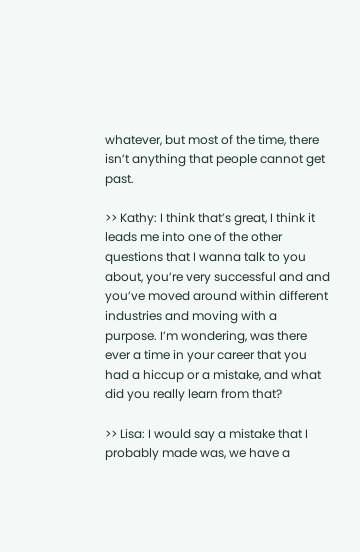whatever, but most of the time, there isn’t anything that people cannot get past.

>> Kathy: I think that’s great, I think it leads me into one of the other questions that I wanna talk to you about, you’re very successful and and you’ve moved around within different industries and moving with a purpose. I’m wondering, was there ever a time in your career that you had a hiccup or a mistake, and what did you really learn from that?

>> Lisa: I would say a mistake that I probably made was, we have a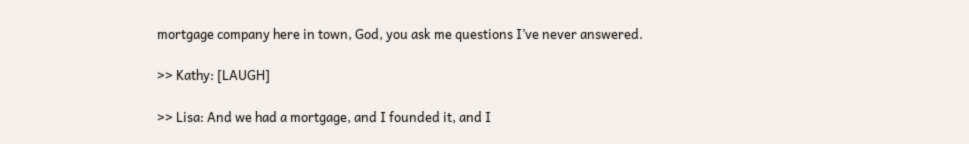mortgage company here in town, God, you ask me questions I’ve never answered.

>> Kathy: [LAUGH]

>> Lisa: And we had a mortgage, and I founded it, and I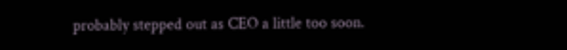probably stepped out as CEO a little too soon.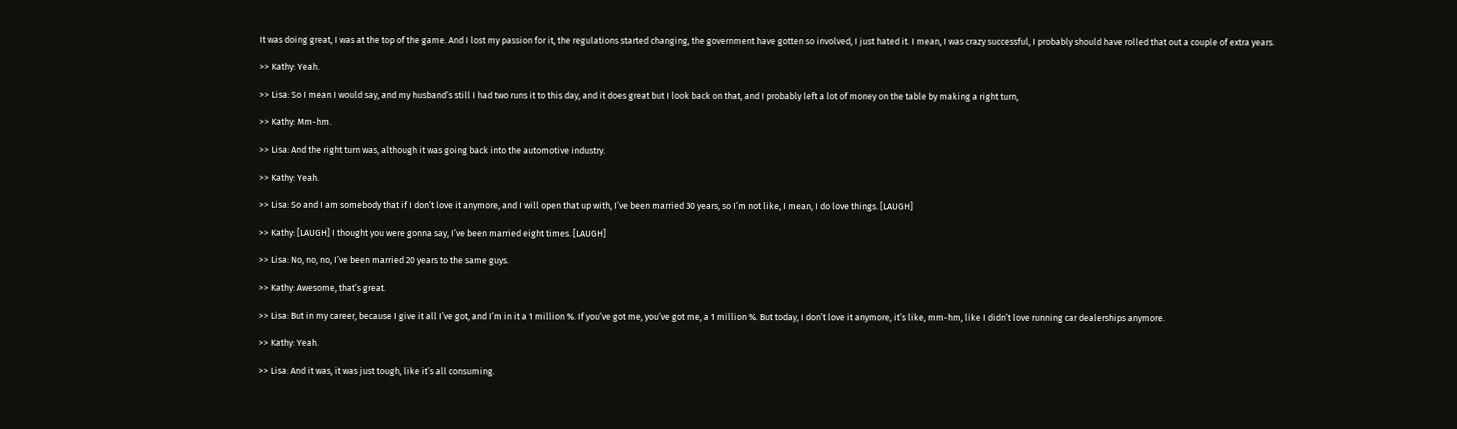It was doing great, I was at the top of the game. And I lost my passion for it, the regulations started changing, the government have gotten so involved, I just hated it. I mean, I was crazy successful, I probably should have rolled that out a couple of extra years.

>> Kathy: Yeah.

>> Lisa: So I mean I would say, and my husband’s still I had two runs it to this day, and it does great but I look back on that, and I probably left a lot of money on the table by making a right turn,

>> Kathy: Mm-hm.

>> Lisa: And the right turn was, although it was going back into the automotive industry.

>> Kathy: Yeah.

>> Lisa: So and I am somebody that if I don’t love it anymore, and I will open that up with, I’ve been married 30 years, so I’m not like, I mean, I do love things. [LAUGH]

>> Kathy: [LAUGH] I thought you were gonna say, I’ve been married eight times. [LAUGH]

>> Lisa: No, no, no, I’ve been married 20 years to the same guys.

>> Kathy: Awesome, that’s great.

>> Lisa: But in my career, because I give it all I’ve got, and I’m in it a 1 million %. If you’ve got me, you’ve got me, a 1 million %. But today, I don’t love it anymore, it’s like, mm-hm, like I didn’t love running car dealerships anymore.

>> Kathy: Yeah.

>> Lisa: And it was, it was just tough, like it’s all consuming.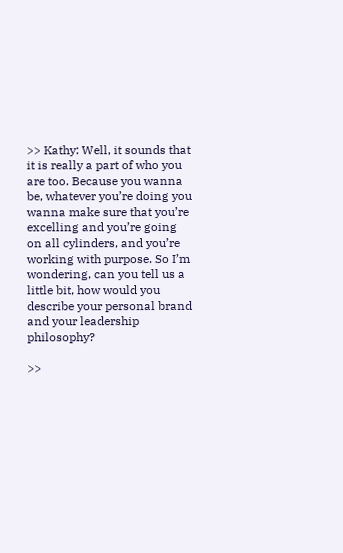>> Kathy: Well, it sounds that it is really a part of who you are too. Because you wanna be, whatever you’re doing you wanna make sure that you’re excelling and you’re going on all cylinders, and you’re working with purpose. So I’m wondering, can you tell us a little bit, how would you describe your personal brand and your leadership philosophy?

>>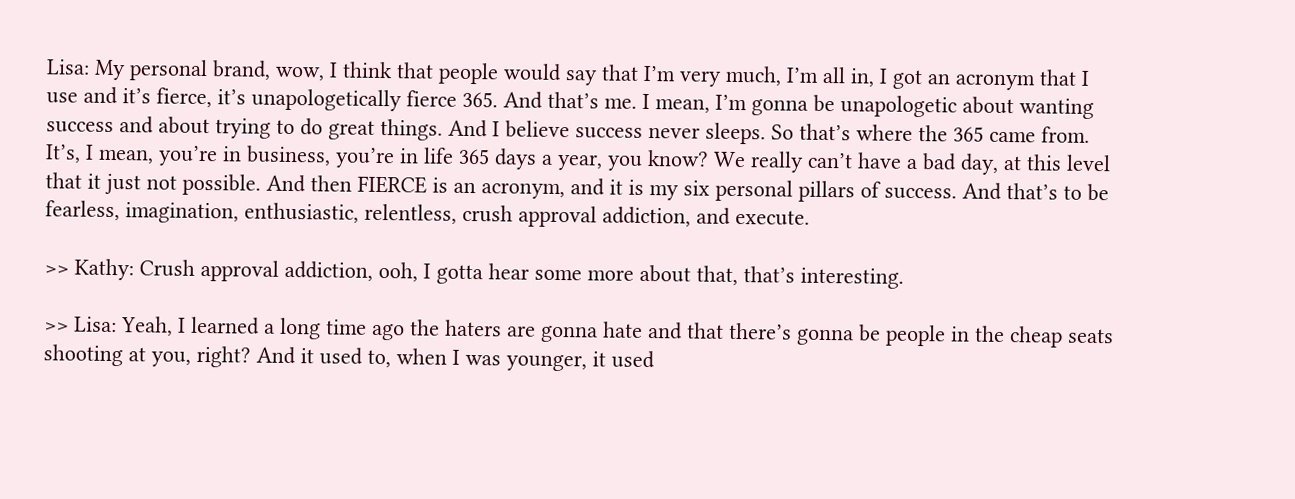Lisa: My personal brand, wow, I think that people would say that I’m very much, I’m all in, I got an acronym that I use and it’s fierce, it’s unapologetically fierce 365. And that’s me. I mean, I’m gonna be unapologetic about wanting success and about trying to do great things. And I believe success never sleeps. So that’s where the 365 came from. It’s, I mean, you’re in business, you’re in life 365 days a year, you know? We really can’t have a bad day, at this level that it just not possible. And then FIERCE is an acronym, and it is my six personal pillars of success. And that’s to be fearless, imagination, enthusiastic, relentless, crush approval addiction, and execute.

>> Kathy: Crush approval addiction, ooh, I gotta hear some more about that, that’s interesting.

>> Lisa: Yeah, I learned a long time ago the haters are gonna hate and that there’s gonna be people in the cheap seats shooting at you, right? And it used to, when I was younger, it used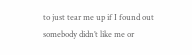to just tear me up if I found out somebody didn’t like me or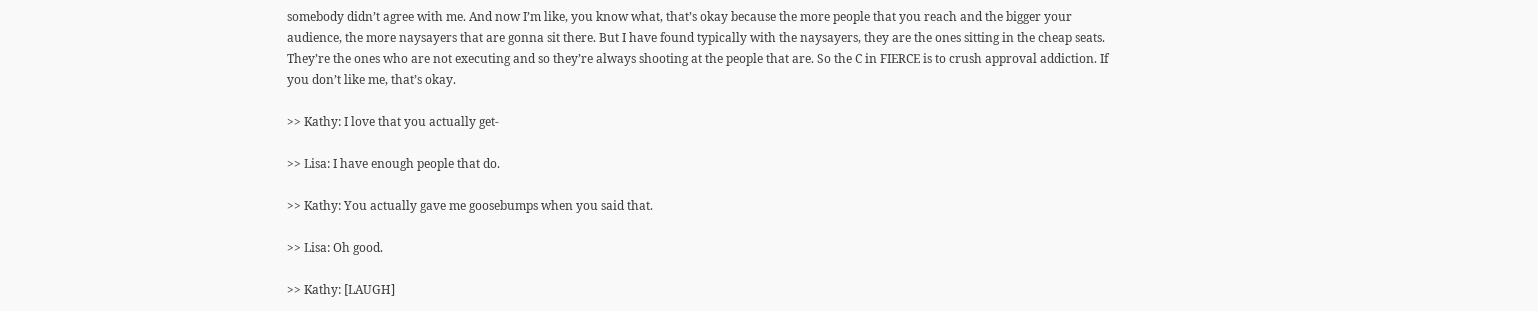somebody didn’t agree with me. And now I’m like, you know what, that’s okay because the more people that you reach and the bigger your audience, the more naysayers that are gonna sit there. But I have found typically with the naysayers, they are the ones sitting in the cheap seats. They’re the ones who are not executing and so they’re always shooting at the people that are. So the C in FIERCE is to crush approval addiction. If you don’t like me, that’s okay.

>> Kathy: I love that you actually get-

>> Lisa: I have enough people that do.

>> Kathy: You actually gave me goosebumps when you said that.

>> Lisa: Oh good.

>> Kathy: [LAUGH]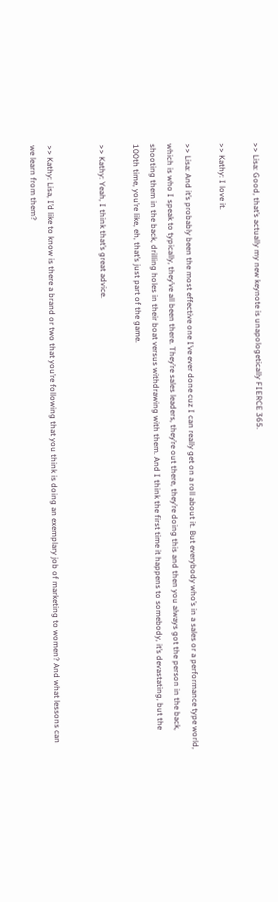>> Lisa: Good, that’s actually my new keynote is unapologetically FIERCE 365.

>> Kathy: I love it.

>> Lisa: And it’s probably been the most effective one I’ve ever done cuz I can really get on a roll about it. But everybody who’s in a sales or a performance type world, which is who I speak to typically, they’ve all been there. They’re sales leaders, they’re out there, they’re doing this and then you always got the person in the back, shooting them in the back, drilling holes in their boat versus withdrawing with them. And I think the first time it happens to somebody, it’s devastating, but the 100th time, you’re like, eh, that’s just part of the game.

>> Kathy: Yeah, I think that’s great advice.


>> Kathy: Lisa, I’d like to know is there a brand or two that you’re following that you think is doing an exemplary job of marketing to women? And what lessons can we learn from them?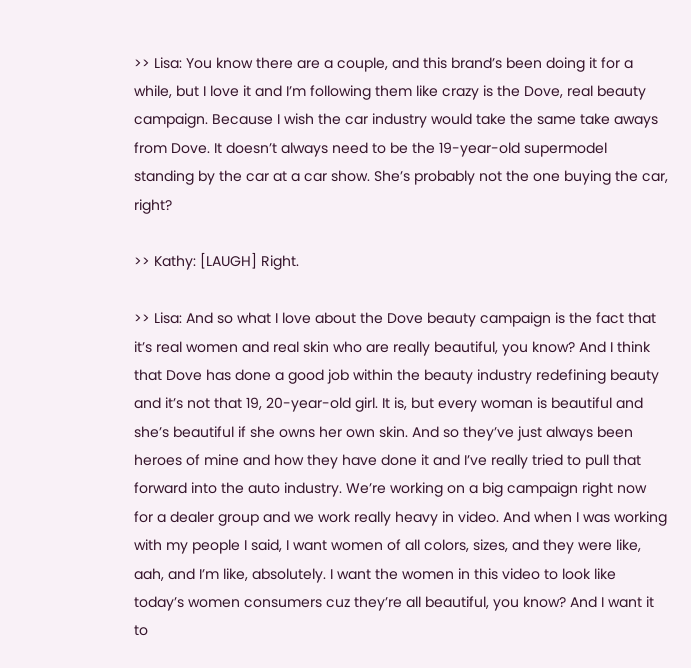>> Lisa: You know there are a couple, and this brand’s been doing it for a while, but I love it and I’m following them like crazy is the Dove, real beauty campaign. Because I wish the car industry would take the same take aways from Dove. It doesn’t always need to be the 19-year-old supermodel standing by the car at a car show. She’s probably not the one buying the car, right?

>> Kathy: [LAUGH] Right.

>> Lisa: And so what I love about the Dove beauty campaign is the fact that it’s real women and real skin who are really beautiful, you know? And I think that Dove has done a good job within the beauty industry redefining beauty and it’s not that 19, 20-year-old girl. It is, but every woman is beautiful and she’s beautiful if she owns her own skin. And so they’ve just always been heroes of mine and how they have done it and I’ve really tried to pull that forward into the auto industry. We’re working on a big campaign right now for a dealer group and we work really heavy in video. And when I was working with my people I said, I want women of all colors, sizes, and they were like, aah, and I’m like, absolutely. I want the women in this video to look like today’s women consumers cuz they’re all beautiful, you know? And I want it to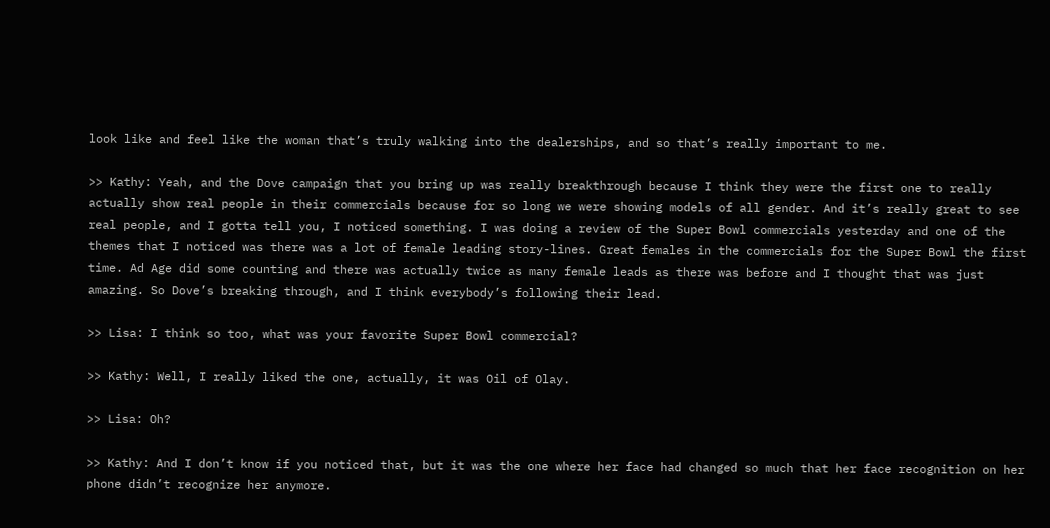look like and feel like the woman that’s truly walking into the dealerships, and so that’s really important to me.

>> Kathy: Yeah, and the Dove campaign that you bring up was really breakthrough because I think they were the first one to really actually show real people in their commercials because for so long we were showing models of all gender. And it’s really great to see real people, and I gotta tell you, I noticed something. I was doing a review of the Super Bowl commercials yesterday and one of the themes that I noticed was there was a lot of female leading story-lines. Great females in the commercials for the Super Bowl the first time. Ad Age did some counting and there was actually twice as many female leads as there was before and I thought that was just amazing. So Dove’s breaking through, and I think everybody’s following their lead.

>> Lisa: I think so too, what was your favorite Super Bowl commercial?

>> Kathy: Well, I really liked the one, actually, it was Oil of Olay.

>> Lisa: Oh?

>> Kathy: And I don’t know if you noticed that, but it was the one where her face had changed so much that her face recognition on her phone didn’t recognize her anymore.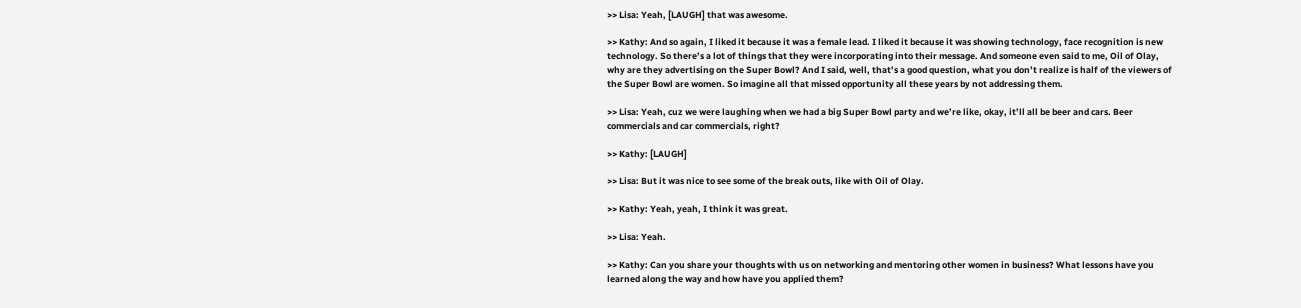>> Lisa: Yeah, [LAUGH] that was awesome.

>> Kathy: And so again, I liked it because it was a female lead. I liked it because it was showing technology, face recognition is new technology. So there’s a lot of things that they were incorporating into their message. And someone even said to me, Oil of Olay, why are they advertising on the Super Bowl? And I said, well, that’s a good question, what you don’t realize is half of the viewers of the Super Bowl are women. So imagine all that missed opportunity all these years by not addressing them.

>> Lisa: Yeah, cuz we were laughing when we had a big Super Bowl party and we’re like, okay, it’ll all be beer and cars. Beer commercials and car commercials, right?

>> Kathy: [LAUGH]

>> Lisa: But it was nice to see some of the break outs, like with Oil of Olay.

>> Kathy: Yeah, yeah, I think it was great.

>> Lisa: Yeah.

>> Kathy: Can you share your thoughts with us on networking and mentoring other women in business? What lessons have you learned along the way and how have you applied them?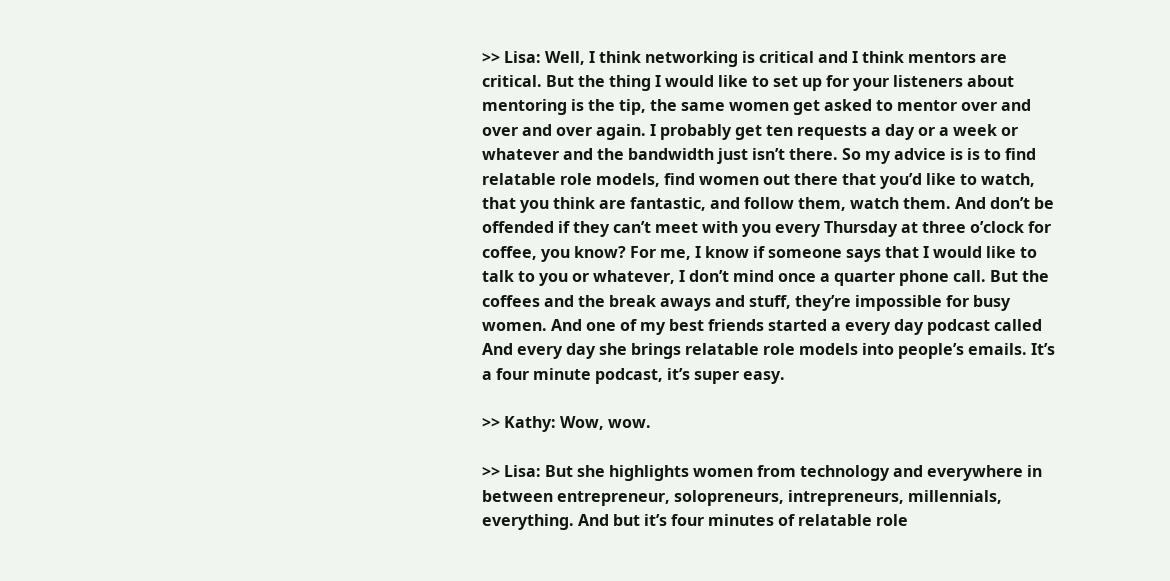>> Lisa: Well, I think networking is critical and I think mentors are critical. But the thing I would like to set up for your listeners about mentoring is the tip, the same women get asked to mentor over and over and over again. I probably get ten requests a day or a week or whatever and the bandwidth just isn’t there. So my advice is is to find relatable role models, find women out there that you’d like to watch, that you think are fantastic, and follow them, watch them. And don’t be offended if they can’t meet with you every Thursday at three o’clock for coffee, you know? For me, I know if someone says that I would like to talk to you or whatever, I don’t mind once a quarter phone call. But the coffees and the break aways and stuff, they’re impossible for busy women. And one of my best friends started a every day podcast called And every day she brings relatable role models into people’s emails. It’s a four minute podcast, it’s super easy.

>> Kathy: Wow, wow.

>> Lisa: But she highlights women from technology and everywhere in between entrepreneur, solopreneurs, intrepreneurs, millennials, everything. And but it’s four minutes of relatable role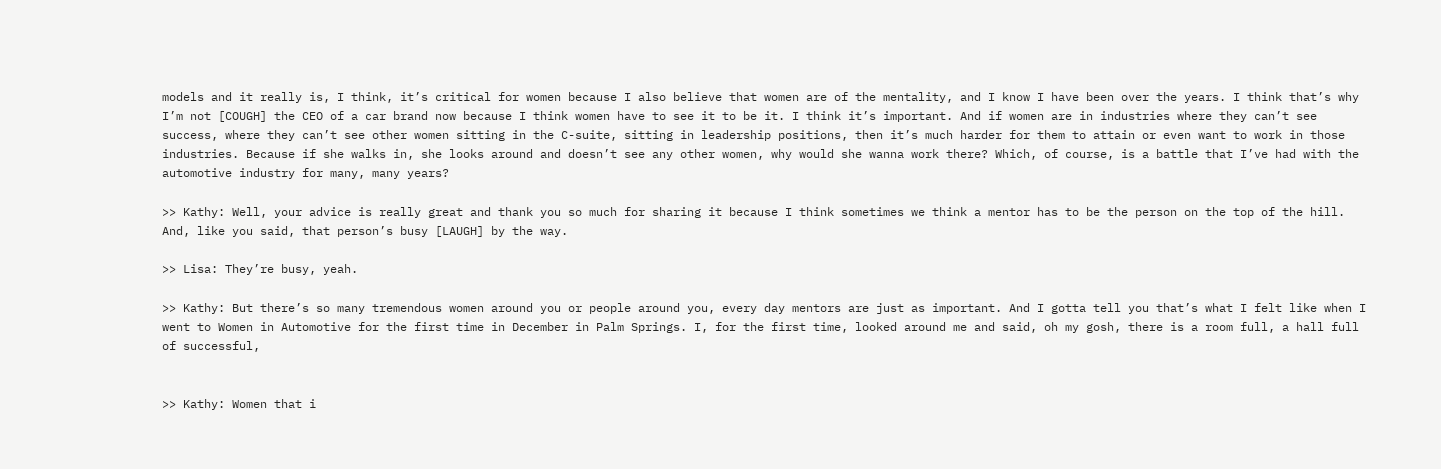models and it really is, I think, it’s critical for women because I also believe that women are of the mentality, and I know I have been over the years. I think that’s why I’m not [COUGH] the CEO of a car brand now because I think women have to see it to be it. I think it’s important. And if women are in industries where they can’t see success, where they can’t see other women sitting in the C-suite, sitting in leadership positions, then it’s much harder for them to attain or even want to work in those industries. Because if she walks in, she looks around and doesn’t see any other women, why would she wanna work there? Which, of course, is a battle that I’ve had with the automotive industry for many, many years?

>> Kathy: Well, your advice is really great and thank you so much for sharing it because I think sometimes we think a mentor has to be the person on the top of the hill. And, like you said, that person’s busy [LAUGH] by the way.

>> Lisa: They’re busy, yeah.

>> Kathy: But there’s so many tremendous women around you or people around you, every day mentors are just as important. And I gotta tell you that’s what I felt like when I went to Women in Automotive for the first time in December in Palm Springs. I, for the first time, looked around me and said, oh my gosh, there is a room full, a hall full of successful,


>> Kathy: Women that i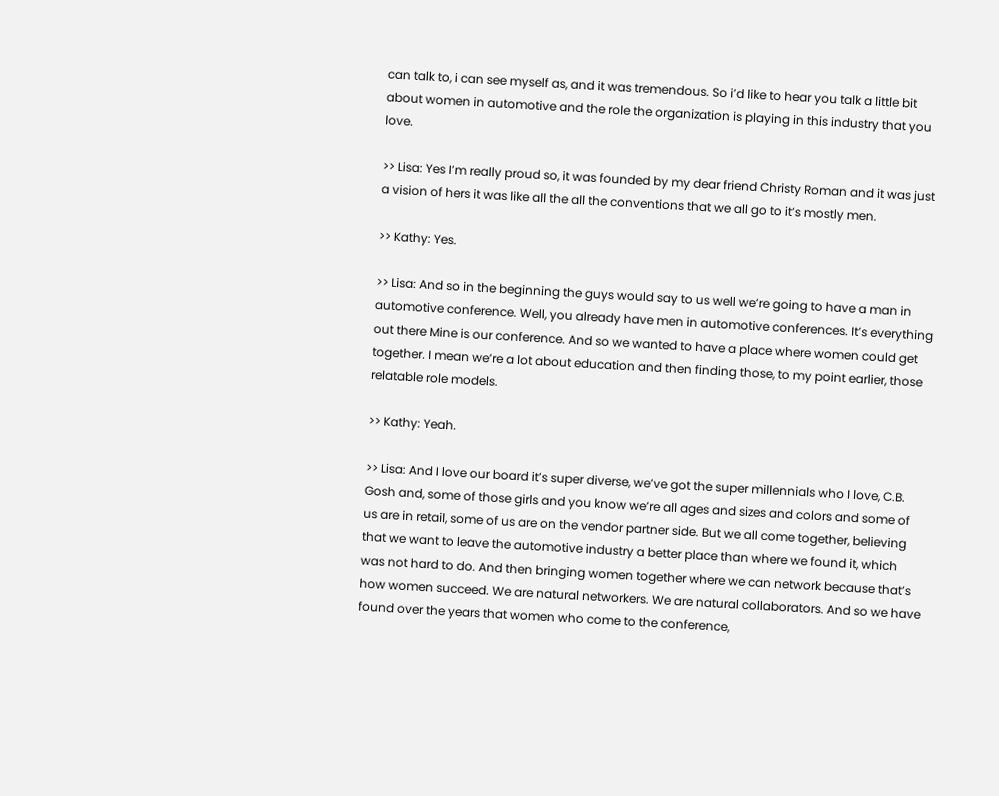can talk to, i can see myself as, and it was tremendous. So i’d like to hear you talk a little bit about women in automotive and the role the organization is playing in this industry that you love.

>> Lisa: Yes I’m really proud so, it was founded by my dear friend Christy Roman and it was just a vision of hers it was like all the all the conventions that we all go to it’s mostly men.

>> Kathy: Yes.

>> Lisa: And so in the beginning the guys would say to us well we’re going to have a man in automotive conference. Well, you already have men in automotive conferences. It’s everything out there Mine is our conference. And so we wanted to have a place where women could get together. I mean we’re a lot about education and then finding those, to my point earlier, those relatable role models.

>> Kathy: Yeah.

>> Lisa: And I love our board it’s super diverse, we’ve got the super millennials who I love, C.B. Gosh and, some of those girls and you know we’re all ages and sizes and colors and some of us are in retail, some of us are on the vendor partner side. But we all come together, believing that we want to leave the automotive industry a better place than where we found it, which was not hard to do. And then bringing women together where we can network because that’s how women succeed. We are natural networkers. We are natural collaborators. And so we have found over the years that women who come to the conference,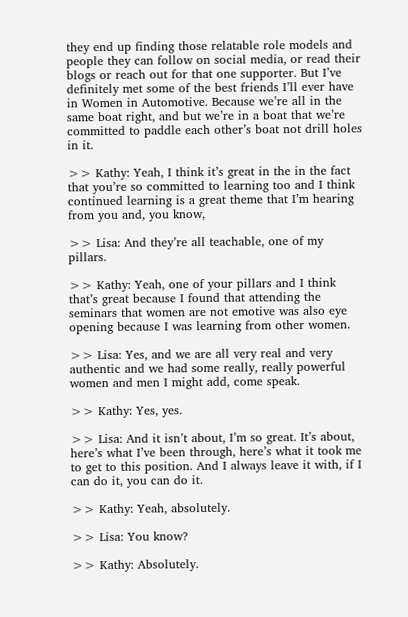they end up finding those relatable role models and people they can follow on social media, or read their blogs or reach out for that one supporter. But I’ve definitely met some of the best friends I’ll ever have in Women in Automotive. Because we’re all in the same boat right, and but we’re in a boat that we’re committed to paddle each other’s boat not drill holes in it.

>> Kathy: Yeah, I think it’s great in the in the fact that you’re so committed to learning too and I think continued learning is a great theme that I’m hearing from you and, you know,

>> Lisa: And they’re all teachable, one of my pillars.

>> Kathy: Yeah, one of your pillars and I think that’s great because I found that attending the seminars that women are not emotive was also eye opening because I was learning from other women.

>> Lisa: Yes, and we are all very real and very authentic and we had some really, really powerful women and men I might add, come speak.

>> Kathy: Yes, yes.

>> Lisa: And it isn’t about, I’m so great. It’s about, here’s what I’ve been through, here’s what it took me to get to this position. And I always leave it with, if I can do it, you can do it.

>> Kathy: Yeah, absolutely.

>> Lisa: You know?

>> Kathy: Absolutely.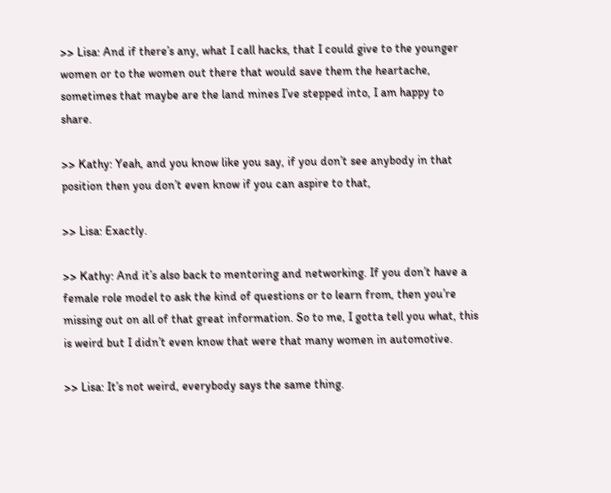>> Lisa: And if there’s any, what I call hacks, that I could give to the younger women or to the women out there that would save them the heartache, sometimes that maybe are the land mines I’ve stepped into, I am happy to share.

>> Kathy: Yeah, and you know like you say, if you don’t see anybody in that position then you don’t even know if you can aspire to that,

>> Lisa: Exactly.

>> Kathy: And it’s also back to mentoring and networking. If you don’t have a female role model to ask the kind of questions or to learn from, then you’re missing out on all of that great information. So to me, I gotta tell you what, this is weird but I didn’t even know that were that many women in automotive.

>> Lisa: It’s not weird, everybody says the same thing.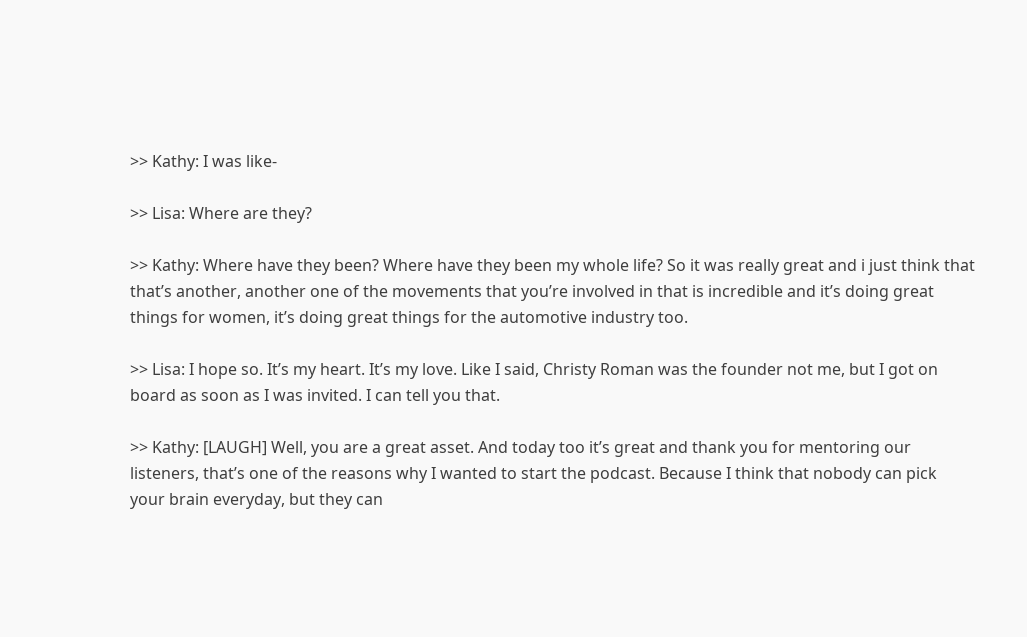>> Kathy: I was like-

>> Lisa: Where are they?

>> Kathy: Where have they been? Where have they been my whole life? So it was really great and i just think that that’s another, another one of the movements that you’re involved in that is incredible and it’s doing great things for women, it’s doing great things for the automotive industry too.

>> Lisa: I hope so. It’s my heart. It’s my love. Like I said, Christy Roman was the founder not me, but I got on board as soon as I was invited. I can tell you that.

>> Kathy: [LAUGH] Well, you are a great asset. And today too it’s great and thank you for mentoring our listeners, that’s one of the reasons why I wanted to start the podcast. Because I think that nobody can pick your brain everyday, but they can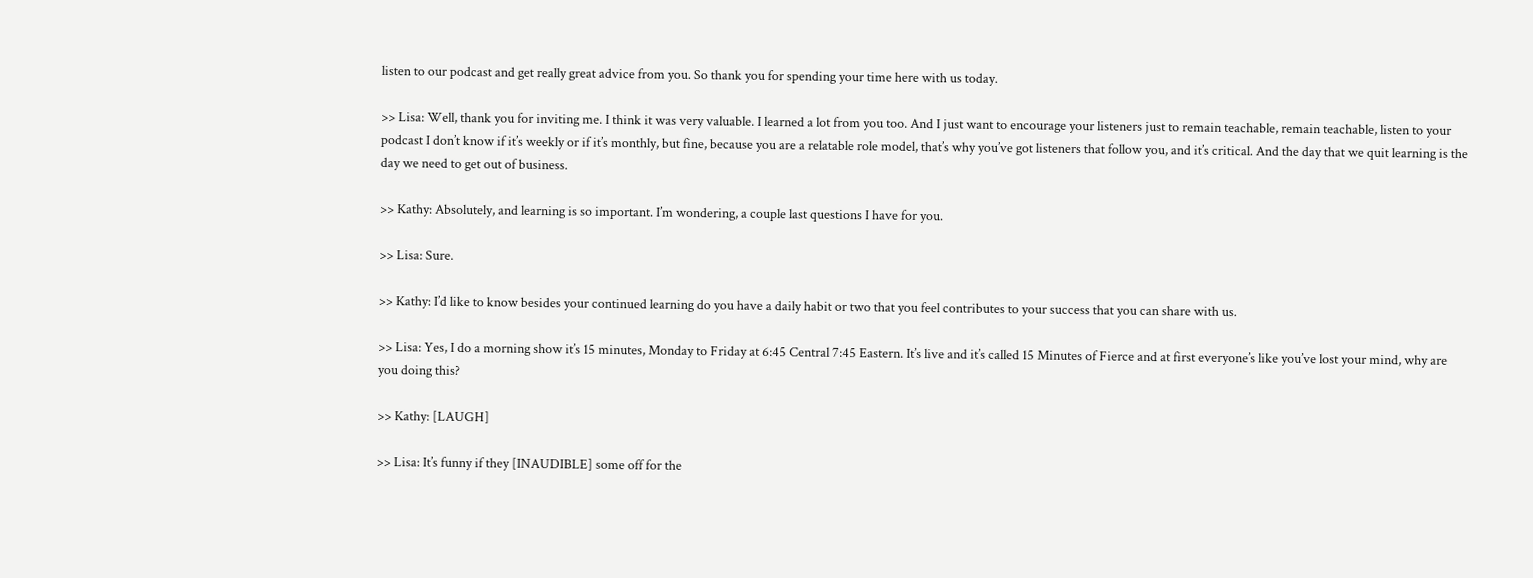listen to our podcast and get really great advice from you. So thank you for spending your time here with us today.

>> Lisa: Well, thank you for inviting me. I think it was very valuable. I learned a lot from you too. And I just want to encourage your listeners just to remain teachable, remain teachable, listen to your podcast I don’t know if it’s weekly or if it’s monthly, but fine, because you are a relatable role model, that’s why you’ve got listeners that follow you, and it’s critical. And the day that we quit learning is the day we need to get out of business.

>> Kathy: Absolutely, and learning is so important. I’m wondering, a couple last questions I have for you.

>> Lisa: Sure.

>> Kathy: I’d like to know besides your continued learning do you have a daily habit or two that you feel contributes to your success that you can share with us.

>> Lisa: Yes, I do a morning show it’s 15 minutes, Monday to Friday at 6:45 Central 7:45 Eastern. It’s live and it’s called 15 Minutes of Fierce and at first everyone’s like you’ve lost your mind, why are you doing this?

>> Kathy: [LAUGH]

>> Lisa: It’s funny if they [INAUDIBLE] some off for the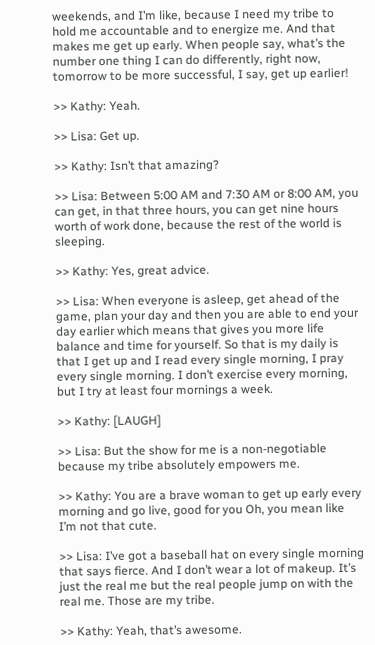weekends, and I’m like, because I need my tribe to hold me accountable and to energize me. And that makes me get up early. When people say, what’s the number one thing I can do differently, right now, tomorrow to be more successful, I say, get up earlier!

>> Kathy: Yeah.

>> Lisa: Get up.

>> Kathy: Isn’t that amazing?

>> Lisa: Between 5:00 AM and 7:30 AM or 8:00 AM, you can get, in that three hours, you can get nine hours worth of work done, because the rest of the world is sleeping.

>> Kathy: Yes, great advice.

>> Lisa: When everyone is asleep, get ahead of the game, plan your day and then you are able to end your day earlier which means that gives you more life balance and time for yourself. So that is my daily is that I get up and I read every single morning, I pray every single morning. I don’t exercise every morning, but I try at least four mornings a week.

>> Kathy: [LAUGH]

>> Lisa: But the show for me is a non-negotiable because my tribe absolutely empowers me.

>> Kathy: You are a brave woman to get up early every morning and go live, good for you Oh, you mean like I’m not that cute.

>> Lisa: I’ve got a baseball hat on every single morning that says fierce. And I don’t wear a lot of makeup. It’s just the real me but the real people jump on with the real me. Those are my tribe.

>> Kathy: Yeah, that’s awesome.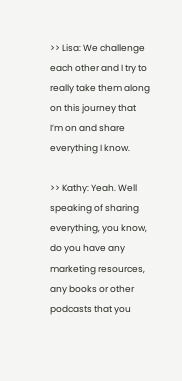>> Lisa: We challenge each other and I try to really take them along on this journey that I’m on and share everything I know.

>> Kathy: Yeah. Well speaking of sharing everything, you know, do you have any marketing resources, any books or other podcasts that you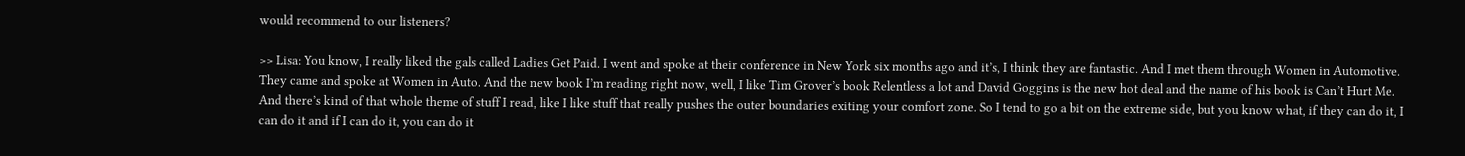would recommend to our listeners?

>> Lisa: You know, I really liked the gals called Ladies Get Paid. I went and spoke at their conference in New York six months ago and it’s, I think they are fantastic. And I met them through Women in Automotive. They came and spoke at Women in Auto. And the new book I’m reading right now, well, I like Tim Grover’s book Relentless a lot and David Goggins is the new hot deal and the name of his book is Can’t Hurt Me. And there’s kind of that whole theme of stuff I read, like I like stuff that really pushes the outer boundaries exiting your comfort zone. So I tend to go a bit on the extreme side, but you know what, if they can do it, I can do it and if I can do it, you can do it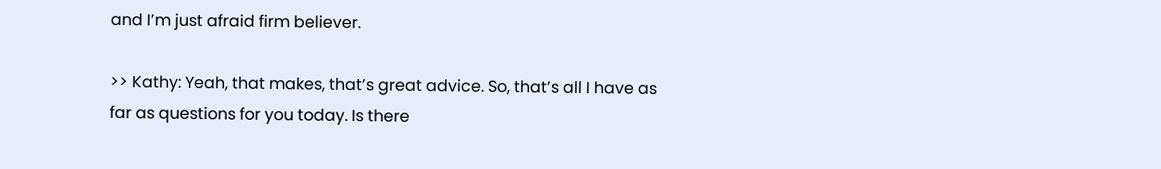and I’m just afraid firm believer.

>> Kathy: Yeah, that makes, that’s great advice. So, that’s all I have as far as questions for you today. Is there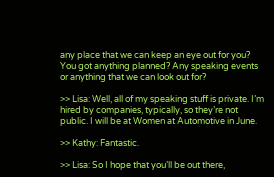any place that we can keep an eye out for you? You got anything planned? Any speaking events or anything that we can look out for?

>> Lisa: Well, all of my speaking stuff is private. I’m hired by companies, typically, so they’re not public. I will be at Women at Automotive in June.

>> Kathy: Fantastic.

>> Lisa: So I hope that you’ll be out there,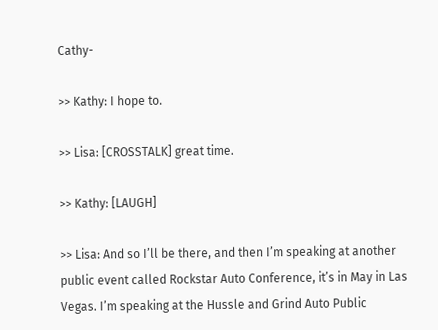Cathy-

>> Kathy: I hope to.

>> Lisa: [CROSSTALK] great time.

>> Kathy: [LAUGH]

>> Lisa: And so I’ll be there, and then I’m speaking at another public event called Rockstar Auto Conference, it’s in May in Las Vegas. I’m speaking at the Hussle and Grind Auto Public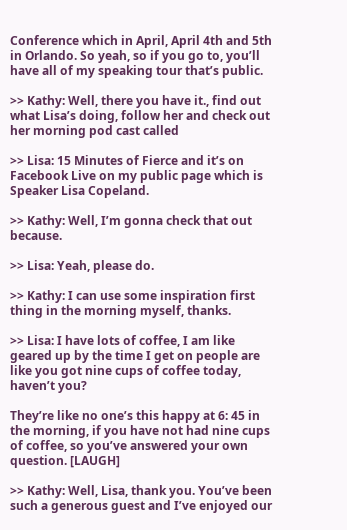Conference which in April, April 4th and 5th in Orlando. So yeah, so if you go to, you’ll have all of my speaking tour that’s public.

>> Kathy: Well, there you have it., find out what Lisa’s doing, follow her and check out her morning pod cast called

>> Lisa: 15 Minutes of Fierce and it’s on Facebook Live on my public page which is Speaker Lisa Copeland.

>> Kathy: Well, I’m gonna check that out because.

>> Lisa: Yeah, please do.

>> Kathy: I can use some inspiration first thing in the morning myself, thanks.

>> Lisa: I have lots of coffee, I am like geared up by the time I get on people are like you got nine cups of coffee today, haven’t you?

They’re like no one’s this happy at 6: 45 in the morning, if you have not had nine cups of coffee, so you’ve answered your own question. [LAUGH]

>> Kathy: Well, Lisa, thank you. You’ve been such a generous guest and I’ve enjoyed our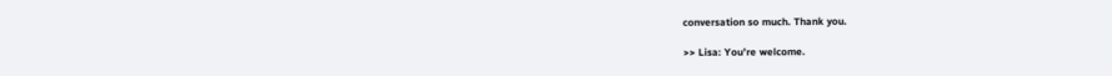conversation so much. Thank you.

>> Lisa: You’re welcome.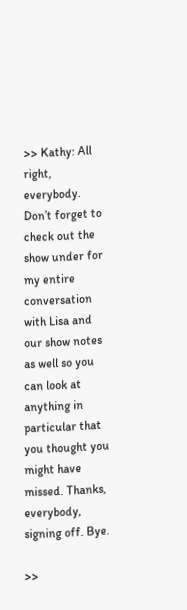>> Kathy: All right, everybody. Don’t forget to check out the show under for my entire conversation with Lisa and our show notes as well so you can look at anything in particular that you thought you might have missed. Thanks, everybody, signing off. Bye.

>>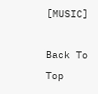[MUSIC]

Back To Top